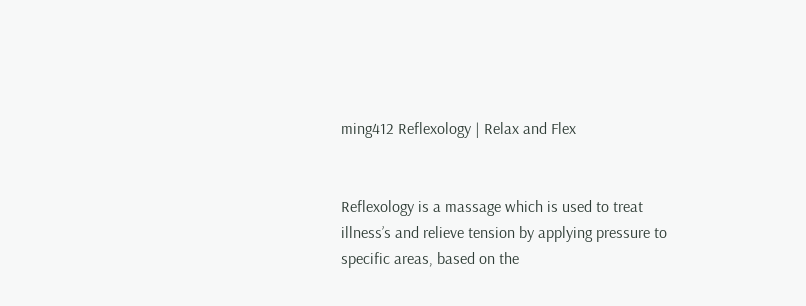ming412 Reflexology | Relax and Flex


Reflexology is a massage which is used to treat illness’s and relieve tension by applying pressure to specific areas, based on the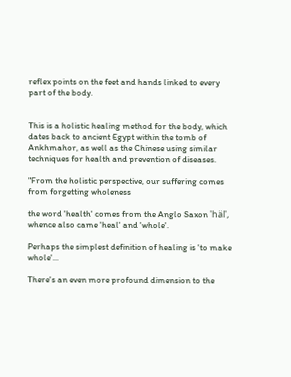reflex points on the feet and hands linked to every part of the body.


This is a holistic healing method for the body, which dates back to ancient Egypt within the tomb of Ankhmahor, as well as the Chinese using similar techniques for health and prevention of diseases.

"From the holistic perspective, our suffering comes from forgetting wholeness

the word 'health' comes from the Anglo Saxon 'häl', whence also came 'heal' and 'whole'.

Perhaps the simplest definition of healing is 'to make whole'...

There's an even more profound dimension to the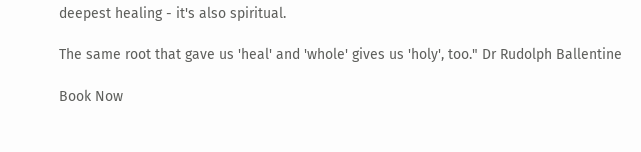deepest healing - it's also spiritual.

The same root that gave us 'heal' and 'whole' gives us 'holy', too." Dr Rudolph Ballentine

Book Now